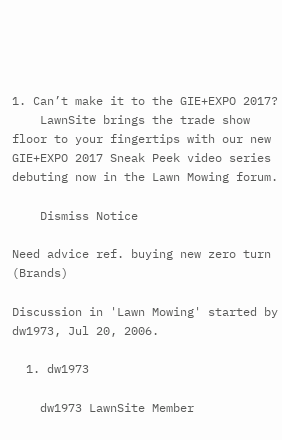1. Can’t make it to the GIE+EXPO 2017?
    LawnSite brings the trade show floor to your fingertips with our new GIE+EXPO 2017 Sneak Peek video series debuting now in the Lawn Mowing forum.

    Dismiss Notice

Need advice ref. buying new zero turn (Brands)

Discussion in 'Lawn Mowing' started by dw1973, Jul 20, 2006.

  1. dw1973

    dw1973 LawnSite Member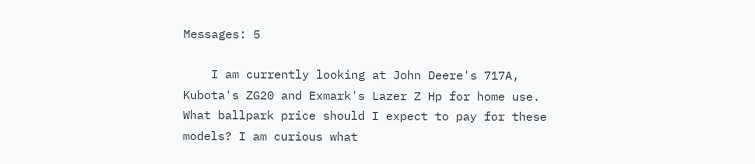Messages: 5

    I am currently looking at John Deere's 717A, Kubota's ZG20 and Exmark's Lazer Z Hp for home use. What ballpark price should I expect to pay for these models? I am curious what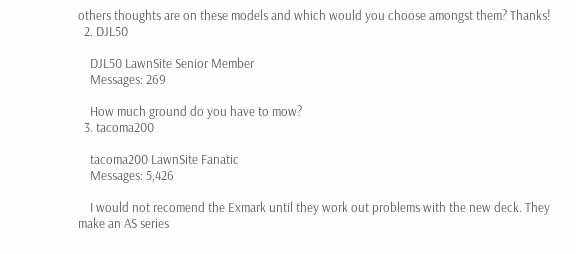others thoughts are on these models and which would you choose amongst them? Thanks!
  2. DJL50

    DJL50 LawnSite Senior Member
    Messages: 269

    How much ground do you have to mow?
  3. tacoma200

    tacoma200 LawnSite Fanatic
    Messages: 5,426

    I would not recomend the Exmark until they work out problems with the new deck. They make an AS series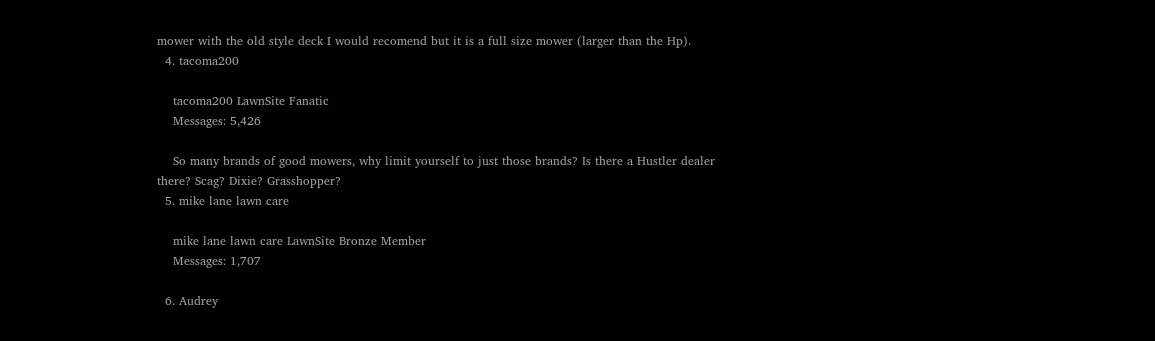mower with the old style deck I would recomend but it is a full size mower (larger than the Hp).
  4. tacoma200

    tacoma200 LawnSite Fanatic
    Messages: 5,426

    So many brands of good mowers, why limit yourself to just those brands? Is there a Hustler dealer there? Scag? Dixie? Grasshopper?
  5. mike lane lawn care

    mike lane lawn care LawnSite Bronze Member
    Messages: 1,707

  6. Audrey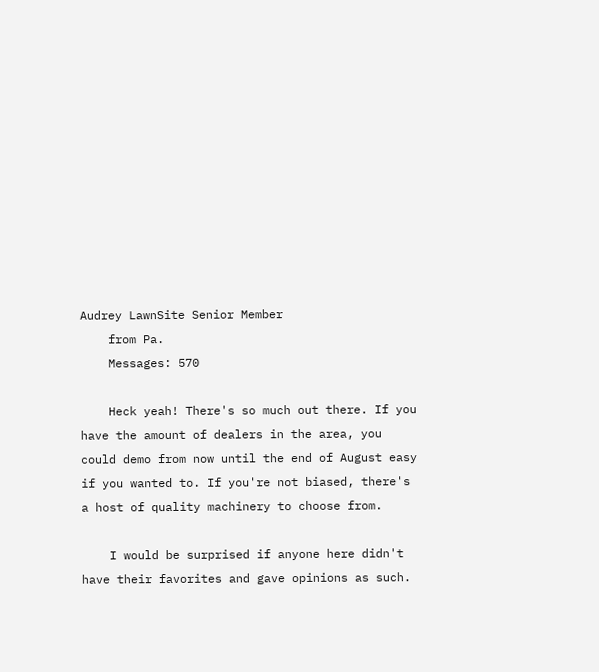Audrey LawnSite Senior Member
    from Pa.
    Messages: 570

    Heck yeah! There's so much out there. If you have the amount of dealers in the area, you could demo from now until the end of August easy if you wanted to. If you're not biased, there's a host of quality machinery to choose from.

    I would be surprised if anyone here didn't have their favorites and gave opinions as such.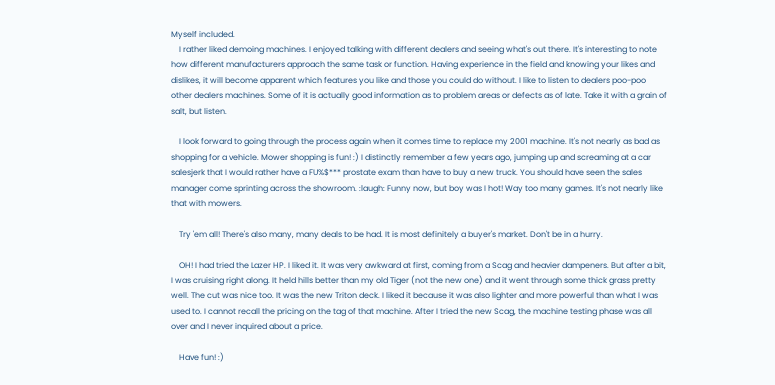Myself included.
    I rather liked demoing machines. I enjoyed talking with different dealers and seeing what's out there. It's interesting to note how different manufacturers approach the same task or function. Having experience in the field and knowing your likes and dislikes, it will become apparent which features you like and those you could do without. I like to listen to dealers poo-poo other dealers machines. Some of it is actually good information as to problem areas or defects as of late. Take it with a grain of salt, but listen.

    I look forward to going through the process again when it comes time to replace my 2001 machine. It's not nearly as bad as shopping for a vehicle. Mower shopping is fun! :) I distinctly remember a few years ago, jumping up and screaming at a car salesjerk that I would rather have a FU%$*** prostate exam than have to buy a new truck. You should have seen the sales manager come sprinting across the showroom. :laugh: Funny now, but boy was I hot! Way too many games. It's not nearly like that with mowers.

    Try 'em all! There's also many, many deals to be had. It is most definitely a buyer's market. Don't be in a hurry.

    OH! I had tried the Lazer HP. I liked it. It was very awkward at first, coming from a Scag and heavier dampeners. But after a bit, I was cruising right along. It held hills better than my old Tiger (not the new one) and it went through some thick grass pretty well. The cut was nice too. It was the new Triton deck. I liked it because it was also lighter and more powerful than what I was used to. I cannot recall the pricing on the tag of that machine. After I tried the new Scag, the machine testing phase was all over and I never inquired about a price.

    Have fun! :)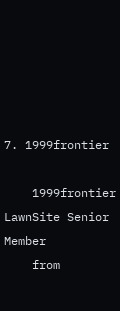7. 1999frontier

    1999frontier LawnSite Senior Member
    from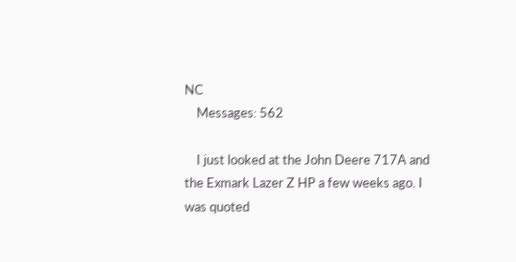NC
    Messages: 562

    I just looked at the John Deere 717A and the Exmark Lazer Z HP a few weeks ago. I was quoted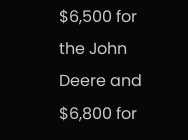$6,500 for the John Deere and $6,800 for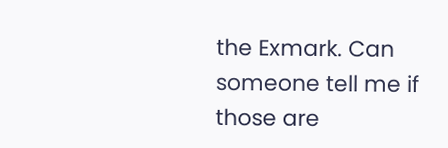the Exmark. Can someone tell me if those are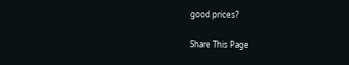good prices?

Share This Page